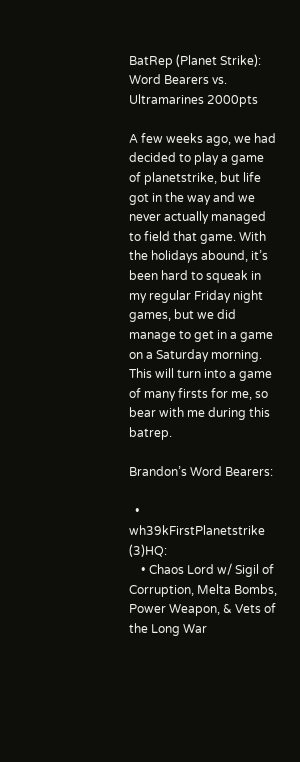BatRep (Planet Strike): Word Bearers vs. Ultramarines 2000pts

A few weeks ago, we had decided to play a game of planetstrike, but life got in the way and we never actually managed to field that game. With the holidays abound, it’s been hard to squeak in my regular Friday night games, but we did manage to get in a game on a Saturday morning. This will turn into a game of many firsts for me, so bear with me during this batrep.

Brandon’s Word Bearers:

  • wh39kFirstPlanetstrike (3)HQ:
    • Chaos Lord w/ Sigil of Corruption, Melta Bombs, Power Weapon, & Vets of the Long War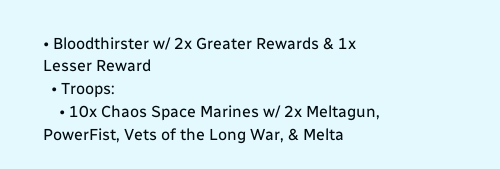• Bloodthirster w/ 2x Greater Rewards & 1x Lesser Reward
  • Troops:
    • 10x Chaos Space Marines w/ 2x Meltagun, PowerFist, Vets of the Long War, & Melta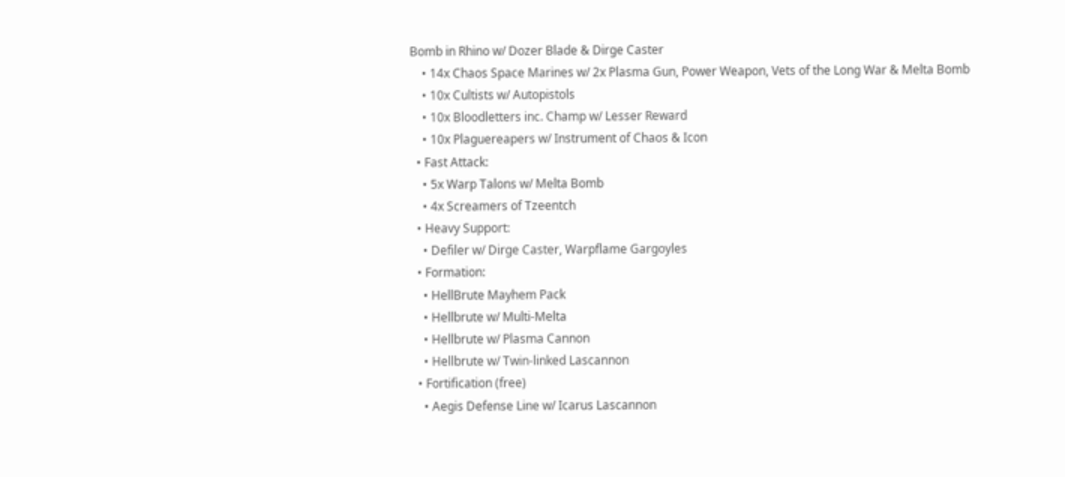Bomb in Rhino w/ Dozer Blade & Dirge Caster
    • 14x Chaos Space Marines w/ 2x Plasma Gun, Power Weapon, Vets of the Long War & Melta Bomb
    • 10x Cultists w/ Autopistols
    • 10x Bloodletters inc. Champ w/ Lesser Reward
    • 10x Plaguereapers w/ Instrument of Chaos & Icon
  • Fast Attack:
    • 5x Warp Talons w/ Melta Bomb
    • 4x Screamers of Tzeentch
  • Heavy Support:
    • Defiler w/ Dirge Caster, Warpflame Gargoyles
  • Formation:
    • HellBrute Mayhem Pack
    • Hellbrute w/ Multi-Melta
    • Hellbrute w/ Plasma Cannon
    • Hellbrute w/ Twin-linked Lascannon
  • Fortification (free)
    • Aegis Defense Line w/ Icarus Lascannon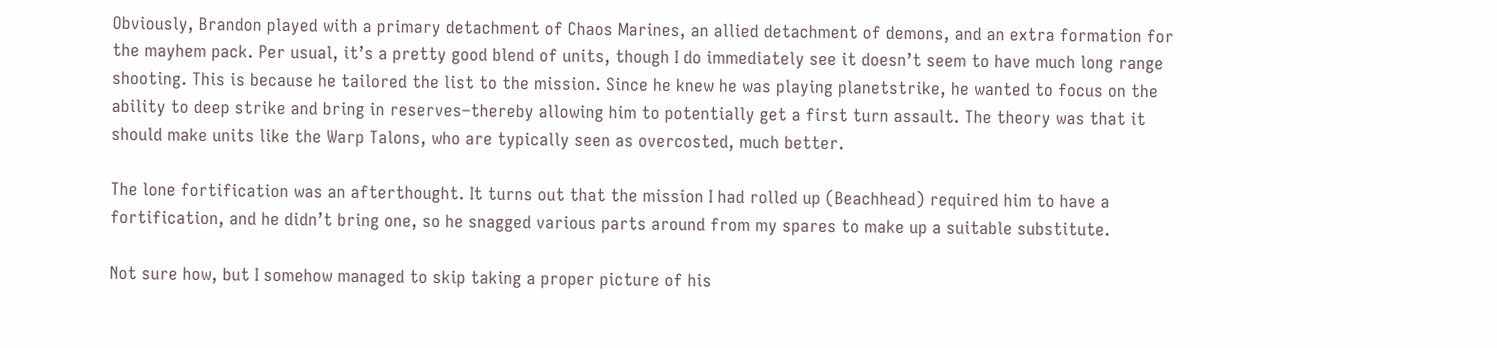Obviously, Brandon played with a primary detachment of Chaos Marines, an allied detachment of demons, and an extra formation for the mayhem pack. Per usual, it’s a pretty good blend of units, though I do immediately see it doesn’t seem to have much long range shooting. This is because he tailored the list to the mission. Since he knew he was playing planetstrike, he wanted to focus on the ability to deep strike and bring in reserves–thereby allowing him to potentially get a first turn assault. The theory was that it should make units like the Warp Talons, who are typically seen as overcosted, much better.

The lone fortification was an afterthought. It turns out that the mission I had rolled up (Beachhead) required him to have a fortification, and he didn’t bring one, so he snagged various parts around from my spares to make up a suitable substitute.

Not sure how, but I somehow managed to skip taking a proper picture of his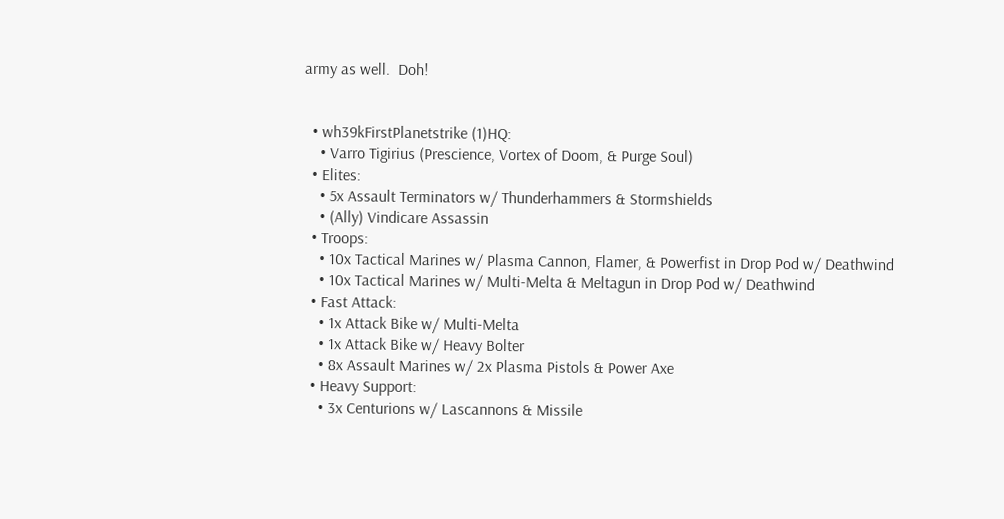army as well.  Doh!


  • wh39kFirstPlanetstrike (1)HQ:
    • Varro Tigirius (Prescience, Vortex of Doom, & Purge Soul)
  • Elites:
    • 5x Assault Terminators w/ Thunderhammers & Stormshields
    • (Ally) Vindicare Assassin
  • Troops:
    • 10x Tactical Marines w/ Plasma Cannon, Flamer, & Powerfist in Drop Pod w/ Deathwind
    • 10x Tactical Marines w/ Multi-Melta & Meltagun in Drop Pod w/ Deathwind
  • Fast Attack:
    • 1x Attack Bike w/ Multi-Melta
    • 1x Attack Bike w/ Heavy Bolter
    • 8x Assault Marines w/ 2x Plasma Pistols & Power Axe
  • Heavy Support:
    • 3x Centurions w/ Lascannons & Missile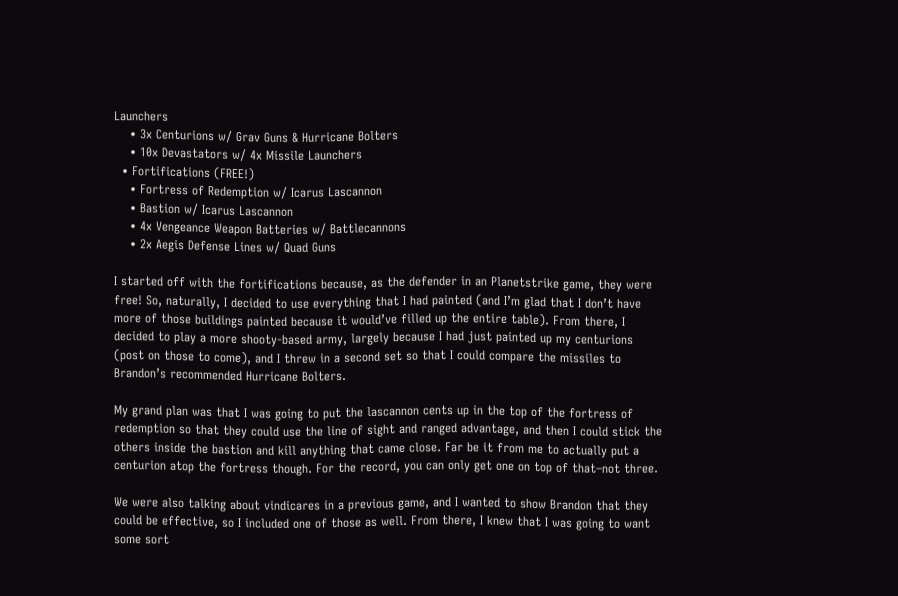Launchers
    • 3x Centurions w/ Grav Guns & Hurricane Bolters
    • 10x Devastators w/ 4x Missile Launchers
  • Fortifications (FREE!)
    • Fortress of Redemption w/ Icarus Lascannon
    • Bastion w/ Icarus Lascannon
    • 4x Vengeance Weapon Batteries w/ Battlecannons
    • 2x Aegis Defense Lines w/ Quad Guns

I started off with the fortifications because, as the defender in an Planetstrike game, they were free! So, naturally, I decided to use everything that I had painted (and I’m glad that I don’t have more of those buildings painted because it would’ve filled up the entire table). From there, I decided to play a more shooty-based army, largely because I had just painted up my centurions (post on those to come), and I threw in a second set so that I could compare the missiles to Brandon’s recommended Hurricane Bolters.

My grand plan was that I was going to put the lascannon cents up in the top of the fortress of redemption so that they could use the line of sight and ranged advantage, and then I could stick the others inside the bastion and kill anything that came close. Far be it from me to actually put a centurion atop the fortress though. For the record, you can only get one on top of that–not three.

We were also talking about vindicares in a previous game, and I wanted to show Brandon that they could be effective, so I included one of those as well. From there, I knew that I was going to want some sort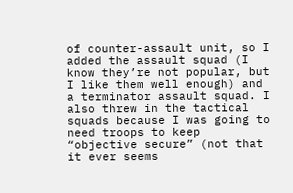of counter-assault unit, so I added the assault squad (I know they’re not popular, but I like them well enough) and a terminator assault squad. I also threw in the tactical squads because I was going to need troops to keep “objective secure” (not that it ever seems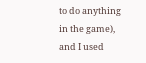to do anything in the game), and I used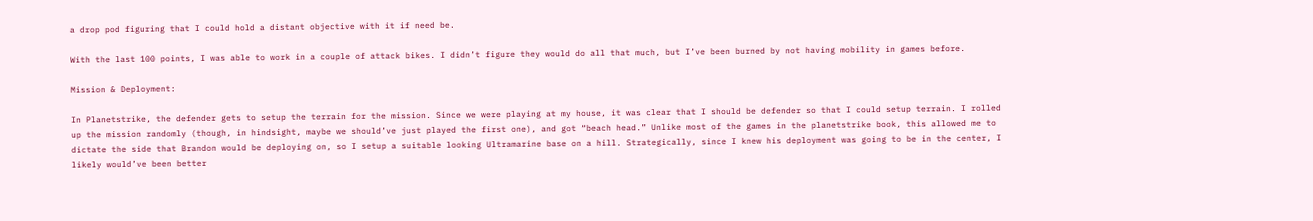a drop pod figuring that I could hold a distant objective with it if need be.

With the last 100 points, I was able to work in a couple of attack bikes. I didn’t figure they would do all that much, but I’ve been burned by not having mobility in games before.

Mission & Deployment:

In Planetstrike, the defender gets to setup the terrain for the mission. Since we were playing at my house, it was clear that I should be defender so that I could setup terrain. I rolled up the mission randomly (though, in hindsight, maybe we should’ve just played the first one), and got “beach head.” Unlike most of the games in the planetstrike book, this allowed me to dictate the side that Brandon would be deploying on, so I setup a suitable looking Ultramarine base on a hill. Strategically, since I knew his deployment was going to be in the center, I likely would’ve been better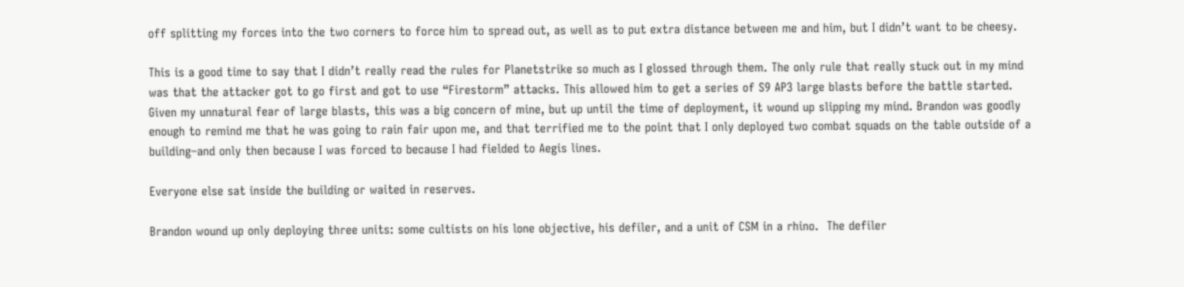off splitting my forces into the two corners to force him to spread out, as well as to put extra distance between me and him, but I didn’t want to be cheesy.

This is a good time to say that I didn’t really read the rules for Planetstrike so much as I glossed through them. The only rule that really stuck out in my mind was that the attacker got to go first and got to use “Firestorm” attacks. This allowed him to get a series of S9 AP3 large blasts before the battle started. Given my unnatural fear of large blasts, this was a big concern of mine, but up until the time of deployment, it wound up slipping my mind. Brandon was goodly enough to remind me that he was going to rain fair upon me, and that terrified me to the point that I only deployed two combat squads on the table outside of a building–and only then because I was forced to because I had fielded to Aegis lines.

Everyone else sat inside the building or waited in reserves.

Brandon wound up only deploying three units: some cultists on his lone objective, his defiler, and a unit of CSM in a rhino.  The defiler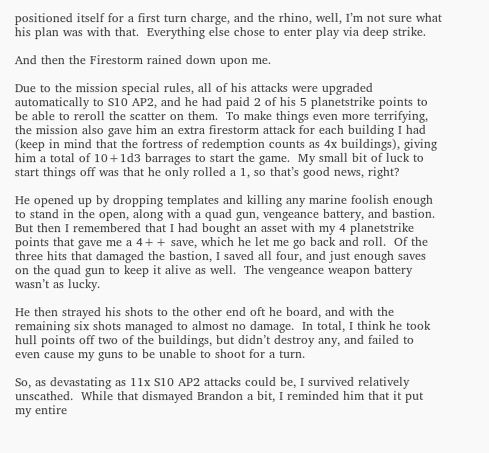positioned itself for a first turn charge, and the rhino, well, I’m not sure what his plan was with that.  Everything else chose to enter play via deep strike.

And then the Firestorm rained down upon me.

Due to the mission special rules, all of his attacks were upgraded automatically to S10 AP2, and he had paid 2 of his 5 planetstrike points to be able to reroll the scatter on them.  To make things even more terrifying, the mission also gave him an extra firestorm attack for each building I had (keep in mind that the fortress of redemption counts as 4x buildings), giving him a total of 10+1d3 barrages to start the game.  My small bit of luck to start things off was that he only rolled a 1, so that’s good news, right?

He opened up by dropping templates and killing any marine foolish enough to stand in the open, along with a quad gun, vengeance battery, and bastion.  But then I remembered that I had bought an asset with my 4 planetstrike points that gave me a 4++ save, which he let me go back and roll.  Of the three hits that damaged the bastion, I saved all four, and just enough saves on the quad gun to keep it alive as well.  The vengeance weapon battery wasn’t as lucky.

He then strayed his shots to the other end oft he board, and with the remaining six shots managed to almost no damage.  In total, I think he took hull points off two of the buildings, but didn’t destroy any, and failed to even cause my guns to be unable to shoot for a turn.

So, as devastating as 11x S10 AP2 attacks could be, I survived relatively unscathed.  While that dismayed Brandon a bit, I reminded him that it put my entire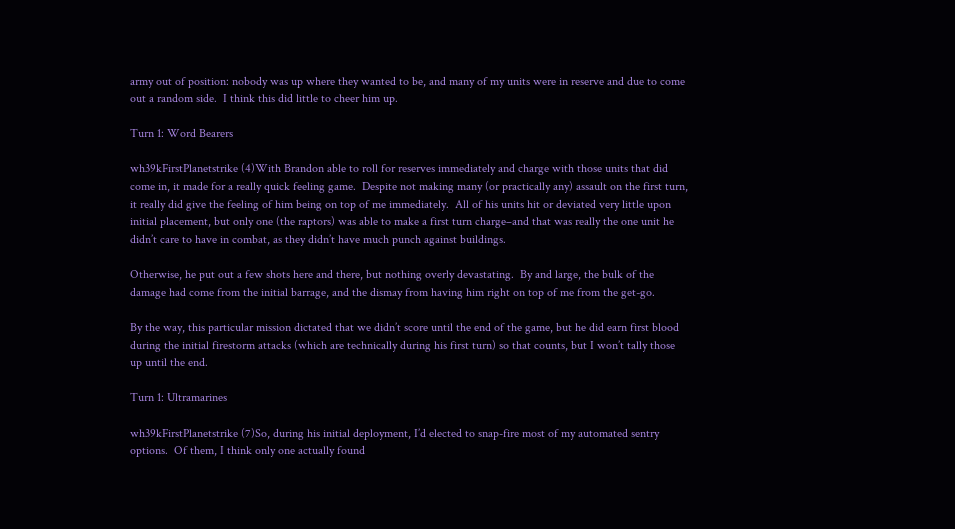army out of position: nobody was up where they wanted to be, and many of my units were in reserve and due to come out a random side.  I think this did little to cheer him up.

Turn 1: Word Bearers

wh39kFirstPlanetstrike (4)With Brandon able to roll for reserves immediately and charge with those units that did come in, it made for a really quick feeling game.  Despite not making many (or practically any) assault on the first turn, it really did give the feeling of him being on top of me immediately.  All of his units hit or deviated very little upon initial placement, but only one (the raptors) was able to make a first turn charge–and that was really the one unit he didn’t care to have in combat, as they didn’t have much punch against buildings.

Otherwise, he put out a few shots here and there, but nothing overly devastating.  By and large, the bulk of the damage had come from the initial barrage, and the dismay from having him right on top of me from the get-go.

By the way, this particular mission dictated that we didn’t score until the end of the game, but he did earn first blood during the initial firestorm attacks (which are technically during his first turn) so that counts, but I won’t tally those up until the end.

Turn 1: Ultramarines

wh39kFirstPlanetstrike (7)So, during his initial deployment, I’d elected to snap-fire most of my automated sentry options.  Of them, I think only one actually found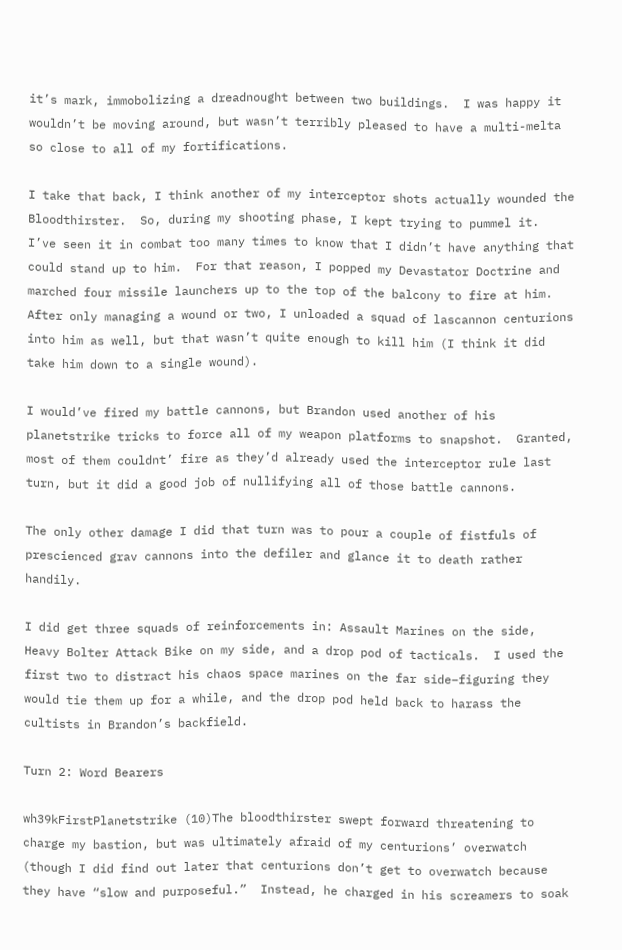it’s mark, immobolizing a dreadnought between two buildings.  I was happy it wouldn’t be moving around, but wasn’t terribly pleased to have a multi-melta so close to all of my fortifications.

I take that back, I think another of my interceptor shots actually wounded the Bloodthirster.  So, during my shooting phase, I kept trying to pummel it.  I’ve seen it in combat too many times to know that I didn’t have anything that could stand up to him.  For that reason, I popped my Devastator Doctrine and marched four missile launchers up to the top of the balcony to fire at him.  After only managing a wound or two, I unloaded a squad of lascannon centurions into him as well, but that wasn’t quite enough to kill him (I think it did take him down to a single wound).

I would’ve fired my battle cannons, but Brandon used another of his planetstrike tricks to force all of my weapon platforms to snapshot.  Granted, most of them couldnt’ fire as they’d already used the interceptor rule last turn, but it did a good job of nullifying all of those battle cannons.

The only other damage I did that turn was to pour a couple of fistfuls of prescienced grav cannons into the defiler and glance it to death rather handily.

I did get three squads of reinforcements in: Assault Marines on the side, Heavy Bolter Attack Bike on my side, and a drop pod of tacticals.  I used the first two to distract his chaos space marines on the far side–figuring they would tie them up for a while, and the drop pod held back to harass the cultists in Brandon’s backfield.

Turn 2: Word Bearers

wh39kFirstPlanetstrike (10)The bloodthirster swept forward threatening to charge my bastion, but was ultimately afraid of my centurions’ overwatch (though I did find out later that centurions don’t get to overwatch because they have “slow and purposeful.”  Instead, he charged in his screamers to soak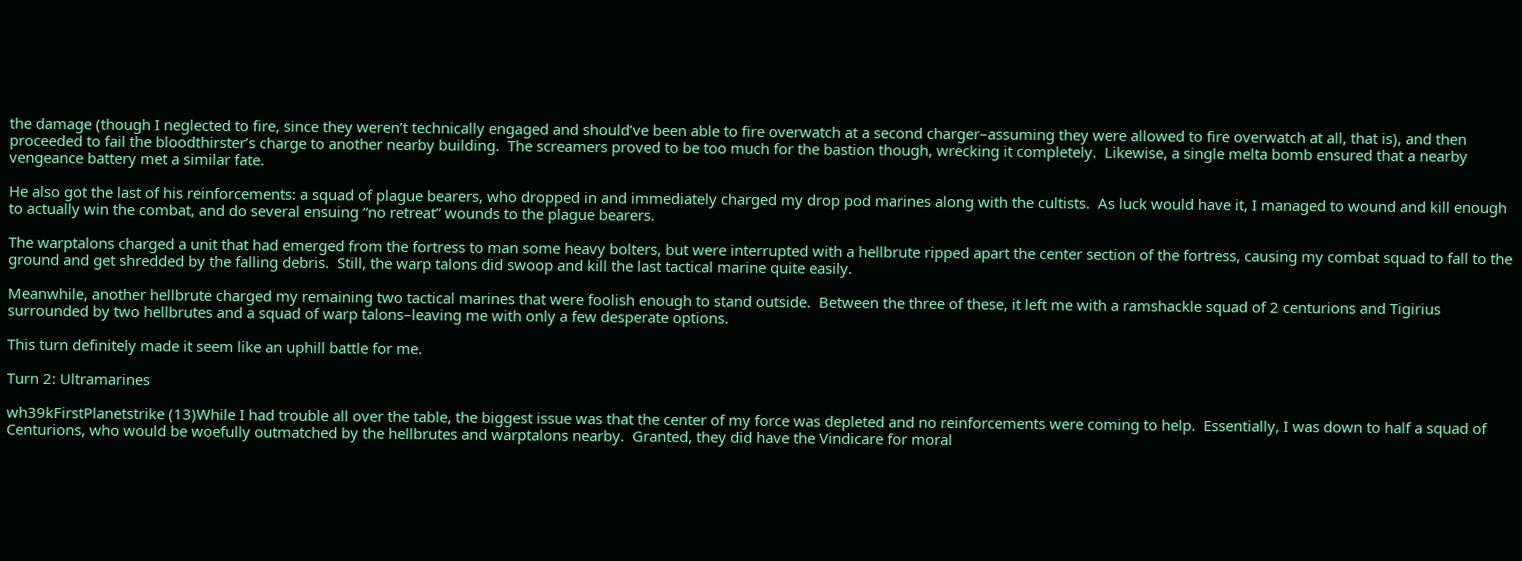the damage (though I neglected to fire, since they weren’t technically engaged and should’ve been able to fire overwatch at a second charger–assuming they were allowed to fire overwatch at all, that is), and then proceeded to fail the bloodthirster’s charge to another nearby building.  The screamers proved to be too much for the bastion though, wrecking it completely.  Likewise, a single melta bomb ensured that a nearby vengeance battery met a similar fate.

He also got the last of his reinforcements: a squad of plague bearers, who dropped in and immediately charged my drop pod marines along with the cultists.  As luck would have it, I managed to wound and kill enough to actually win the combat, and do several ensuing “no retreat” wounds to the plague bearers.

The warptalons charged a unit that had emerged from the fortress to man some heavy bolters, but were interrupted with a hellbrute ripped apart the center section of the fortress, causing my combat squad to fall to the ground and get shredded by the falling debris.  Still, the warp talons did swoop and kill the last tactical marine quite easily.

Meanwhile, another hellbrute charged my remaining two tactical marines that were foolish enough to stand outside.  Between the three of these, it left me with a ramshackle squad of 2 centurions and Tigirius surrounded by two hellbrutes and a squad of warp talons–leaving me with only a few desperate options.

This turn definitely made it seem like an uphill battle for me.

Turn 2: Ultramarines

wh39kFirstPlanetstrike (13)While I had trouble all over the table, the biggest issue was that the center of my force was depleted and no reinforcements were coming to help.  Essentially, I was down to half a squad of Centurions, who would be woefully outmatched by the hellbrutes and warptalons nearby.  Granted, they did have the Vindicare for moral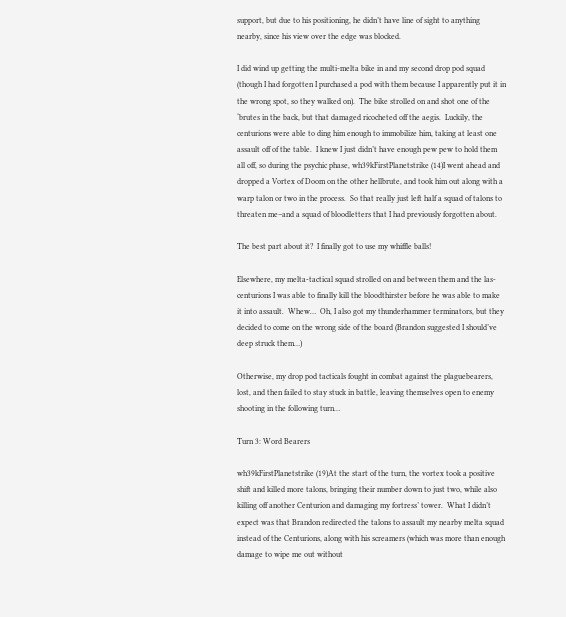support, but due to his positioning, he didn’t have line of sight to anything nearby, since his view over the edge was blocked.

I did wind up getting the multi-melta bike in and my second drop pod squad (though I had forgotten I purchased a pod with them because I apparently put it in the wrong spot, so they walked on).  The bike strolled on and shot one of the ‘brutes in the back, but that damaged ricocheted off the aegis.  Luckily, the centurions were able to ding him enough to immobilize him, taking at least one assault off of the table.  I knew I just didn’t have enough pew pew to hold them all off, so during the psychic phase, wh39kFirstPlanetstrike (14)I went ahead and dropped a Vortex of Doom on the other hellbrute, and took him out along with a warp talon or two in the process.  So that really just left half a squad of talons to threaten me–and a squad of bloodletters that I had previously forgotten about.

The best part about it?  I finally got to use my whiffle balls!

Elsewhere, my melta-tactical squad strolled on and between them and the las-centurions I was able to finally kill the bloodthirster before he was able to make it into assault.  Whew…  Oh, I also got my thunderhammer terminators, but they decided to come on the wrong side of the board (Brandon suggested I should’ve deep struck them…)

Otherwise, my drop pod tacticals fought in combat against the plaguebearers, lost, and then failed to stay stuck in battle, leaving themselves open to enemy shooting in the following turn…

Turn 3: Word Bearers

wh39kFirstPlanetstrike (19)At the start of the turn, the vortex took a positive shift and killed more talons, bringing their number down to just two, while also killing off another Centurion and damaging my fortress’ tower.  What I didn’t expect was that Brandon redirected the talons to assault my nearby melta squad instead of the Centurions, along with his screamers (which was more than enough damage to wipe me out without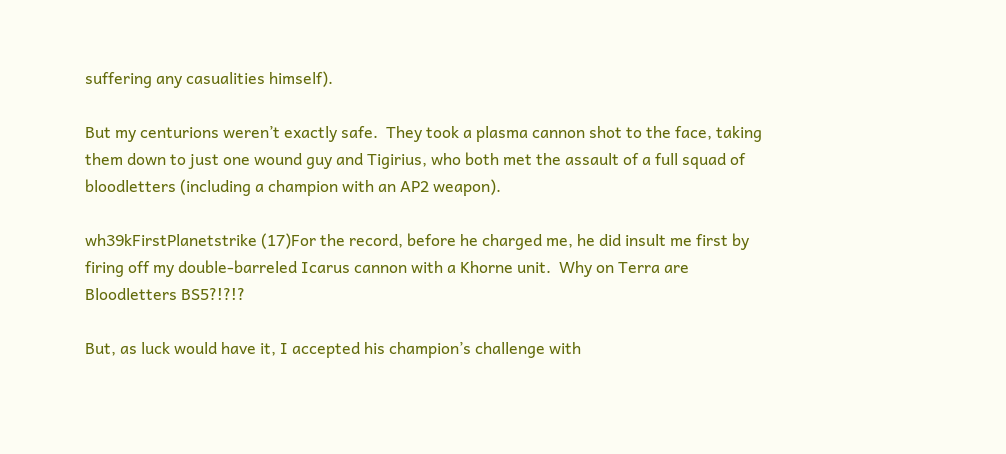suffering any casualities himself).

But my centurions weren’t exactly safe.  They took a plasma cannon shot to the face, taking them down to just one wound guy and Tigirius, who both met the assault of a full squad of bloodletters (including a champion with an AP2 weapon).

wh39kFirstPlanetstrike (17)For the record, before he charged me, he did insult me first by firing off my double-barreled Icarus cannon with a Khorne unit.  Why on Terra are Bloodletters BS5?!?!?

But, as luck would have it, I accepted his champion’s challenge with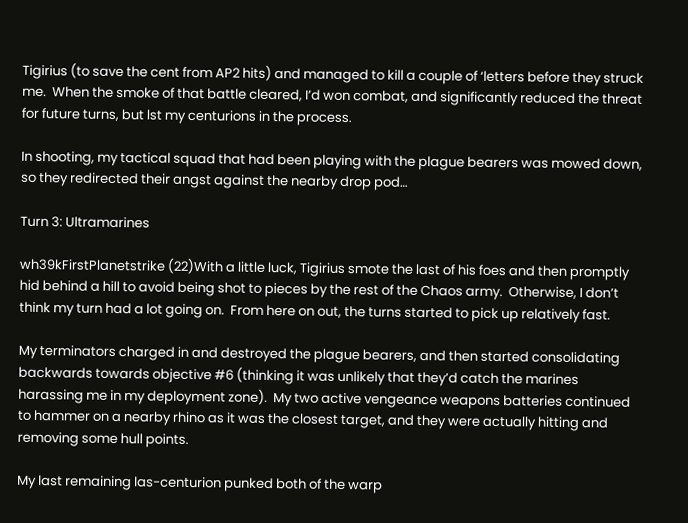Tigirius (to save the cent from AP2 hits) and managed to kill a couple of ‘letters before they struck me.  When the smoke of that battle cleared, I’d won combat, and significantly reduced the threat for future turns, but lst my centurions in the process.

In shooting, my tactical squad that had been playing with the plague bearers was mowed down, so they redirected their angst against the nearby drop pod…

Turn 3: Ultramarines

wh39kFirstPlanetstrike (22)With a little luck, Tigirius smote the last of his foes and then promptly hid behind a hill to avoid being shot to pieces by the rest of the Chaos army.  Otherwise, I don’t think my turn had a lot going on.  From here on out, the turns started to pick up relatively fast.

My terminators charged in and destroyed the plague bearers, and then started consolidating backwards towards objective #6 (thinking it was unlikely that they’d catch the marines harassing me in my deployment zone).  My two active vengeance weapons batteries continued to hammer on a nearby rhino as it was the closest target, and they were actually hitting and removing some hull points.

My last remaining las-centurion punked both of the warp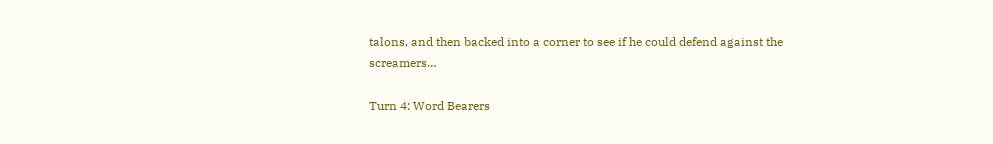talons, and then backed into a corner to see if he could defend against the screamers…

Turn 4: Word Bearers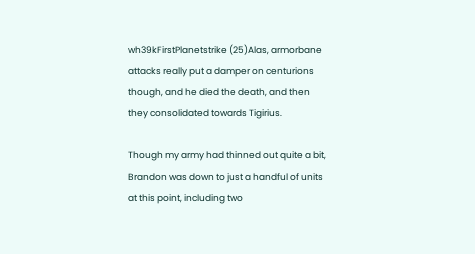wh39kFirstPlanetstrike (25)Alas, armorbane attacks really put a damper on centurions though, and he died the death, and then they consolidated towards Tigirius.

Though my army had thinned out quite a bit, Brandon was down to just a handful of units at this point, including two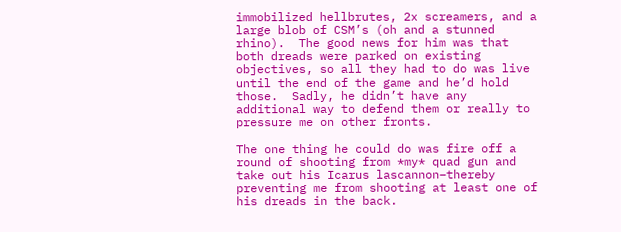immobilized hellbrutes, 2x screamers, and a large blob of CSM’s (oh and a stunned rhino).  The good news for him was that both dreads were parked on existing objectives, so all they had to do was live until the end of the game and he’d hold those.  Sadly, he didn’t have any additional way to defend them or really to pressure me on other fronts.

The one thing he could do was fire off a round of shooting from *my* quad gun and take out his Icarus lascannon–thereby preventing me from shooting at least one of his dreads in the back.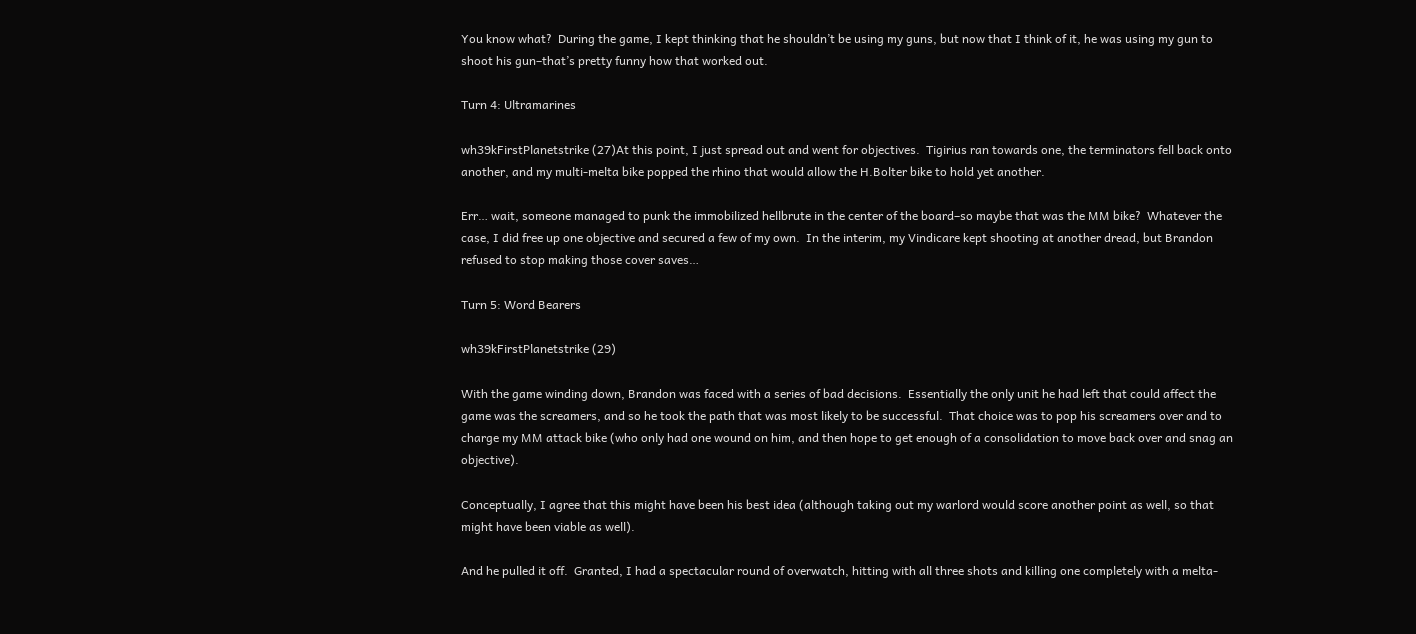You know what?  During the game, I kept thinking that he shouldn’t be using my guns, but now that I think of it, he was using my gun to shoot his gun–that’s pretty funny how that worked out.

Turn 4: Ultramarines

wh39kFirstPlanetstrike (27)At this point, I just spread out and went for objectives.  Tigirius ran towards one, the terminators fell back onto another, and my multi-melta bike popped the rhino that would allow the H.Bolter bike to hold yet another.

Err… wait, someone managed to punk the immobilized hellbrute in the center of the board–so maybe that was the MM bike?  Whatever the case, I did free up one objective and secured a few of my own.  In the interim, my Vindicare kept shooting at another dread, but Brandon refused to stop making those cover saves…

Turn 5: Word Bearers

wh39kFirstPlanetstrike (29)

With the game winding down, Brandon was faced with a series of bad decisions.  Essentially the only unit he had left that could affect the game was the screamers, and so he took the path that was most likely to be successful.  That choice was to pop his screamers over and to charge my MM attack bike (who only had one wound on him, and then hope to get enough of a consolidation to move back over and snag an objective).

Conceptually, I agree that this might have been his best idea (although taking out my warlord would score another point as well, so that might have been viable as well).

And he pulled it off.  Granted, I had a spectacular round of overwatch, hitting with all three shots and killing one completely with a melta-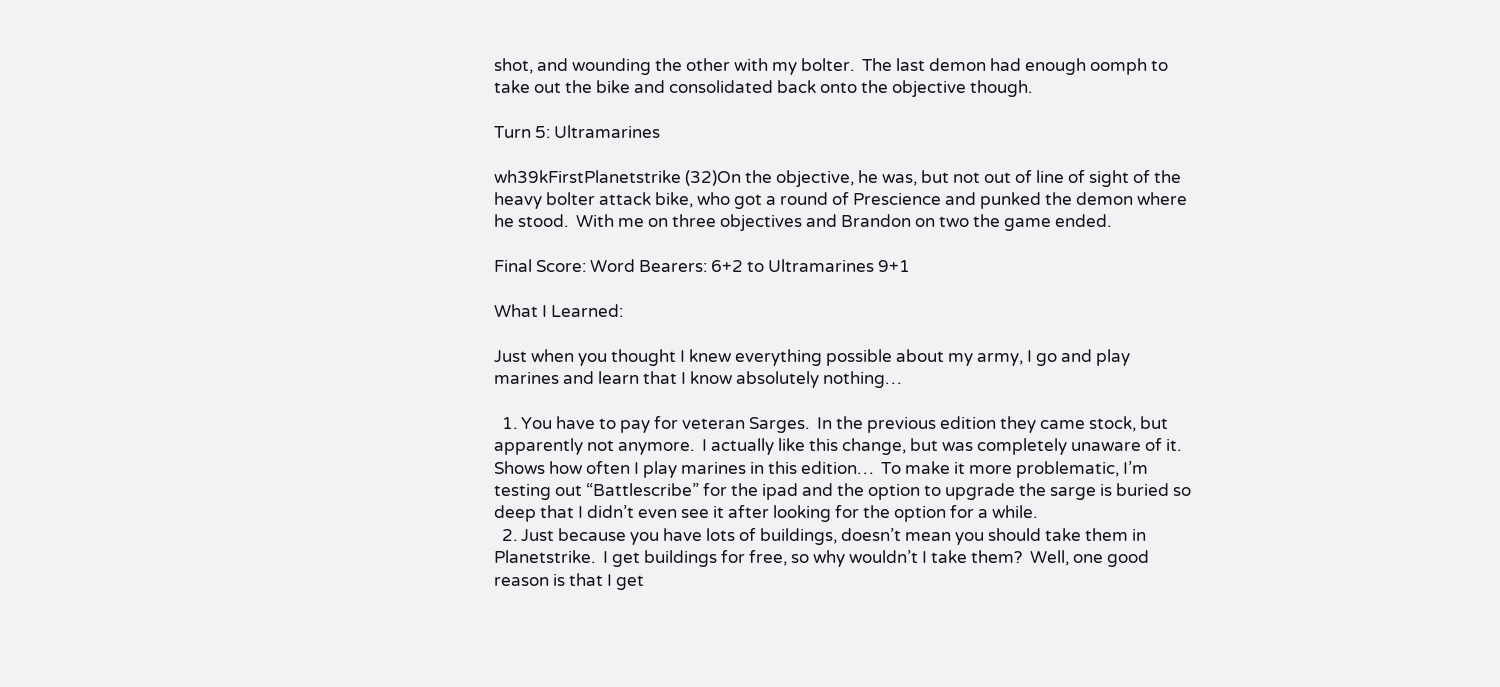shot, and wounding the other with my bolter.  The last demon had enough oomph to take out the bike and consolidated back onto the objective though.

Turn 5: Ultramarines

wh39kFirstPlanetstrike (32)On the objective, he was, but not out of line of sight of the heavy bolter attack bike, who got a round of Prescience and punked the demon where he stood.  With me on three objectives and Brandon on two the game ended.

Final Score: Word Bearers: 6+2 to Ultramarines 9+1

What I Learned:

Just when you thought I knew everything possible about my army, I go and play marines and learn that I know absolutely nothing…

  1. You have to pay for veteran Sarges.  In the previous edition they came stock, but apparently not anymore.  I actually like this change, but was completely unaware of it.  Shows how often I play marines in this edition…  To make it more problematic, I’m testing out “Battlescribe” for the ipad and the option to upgrade the sarge is buried so deep that I didn’t even see it after looking for the option for a while.
  2. Just because you have lots of buildings, doesn’t mean you should take them in Planetstrike.  I get buildings for free, so why wouldn’t I take them?  Well, one good reason is that I get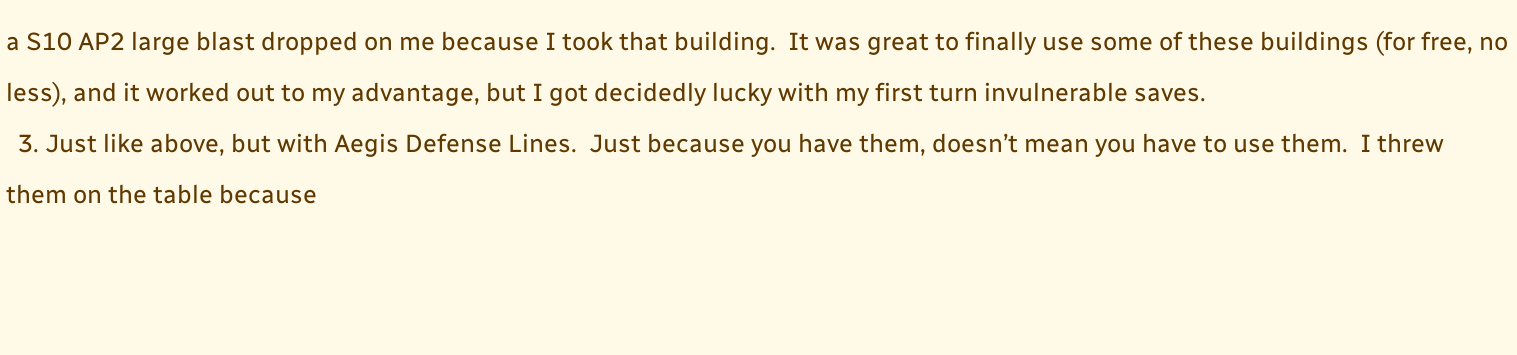a S10 AP2 large blast dropped on me because I took that building.  It was great to finally use some of these buildings (for free, no less), and it worked out to my advantage, but I got decidedly lucky with my first turn invulnerable saves.
  3. Just like above, but with Aegis Defense Lines.  Just because you have them, doesn’t mean you have to use them.  I threw them on the table because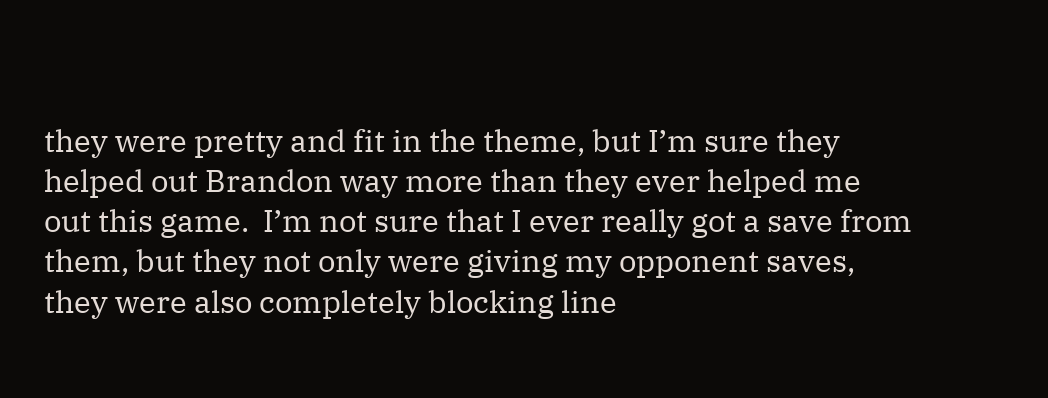they were pretty and fit in the theme, but I’m sure they helped out Brandon way more than they ever helped me out this game.  I’m not sure that I ever really got a save from them, but they not only were giving my opponent saves, they were also completely blocking line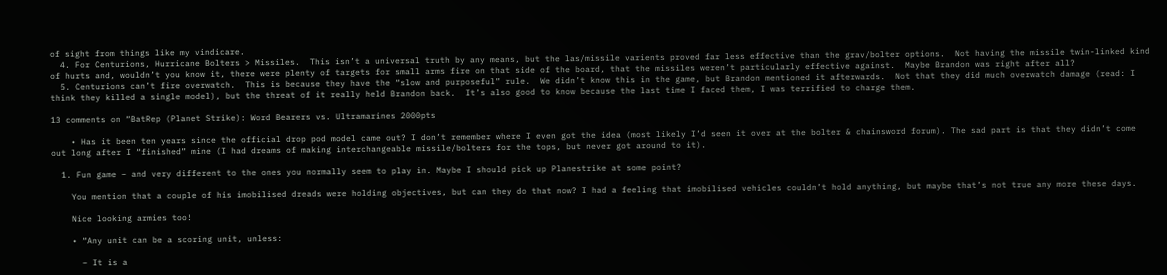of sight from things like my vindicare.
  4. For Centurions, Hurricane Bolters > Missiles.  This isn’t a universal truth by any means, but the las/missile varients proved far less effective than the grav/bolter options.  Not having the missile twin-linked kind of hurts and, wouldn’t you know it, there were plenty of targets for small arms fire on that side of the board, that the missiles weren’t particularly effective against.  Maybe Brandon was right after all?
  5. Centurions can’t fire overwatch.  This is because they have the “slow and purposeful” rule.  We didn’t know this in the game, but Brandon mentioned it afterwards.  Not that they did much overwatch damage (read: I think they killed a single model), but the threat of it really held Brandon back.  It’s also good to know because the last time I faced them, I was terrified to charge them.

13 comments on “BatRep (Planet Strike): Word Bearers vs. Ultramarines 2000pts

    • Has it been ten years since the official drop pod model came out? I don’t remember where I even got the idea (most likely I’d seen it over at the bolter & chainsword forum). The sad part is that they didn’t come out long after I “finished” mine (I had dreams of making interchangeable missile/bolters for the tops, but never got around to it).

  1. Fun game – and very different to the ones you normally seem to play in. Maybe I should pick up Planestrike at some point?

    You mention that a couple of his imobilised dreads were holding objectives, but can they do that now? I had a feeling that imobilised vehicles couldn’t hold anything, but maybe that’s not true any more these days.

    Nice looking armies too!

    • “Any unit can be a scoring unit, unless:

      – It is a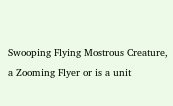Swooping Flying Mostrous Creature, a Zooming Flyer or is a unit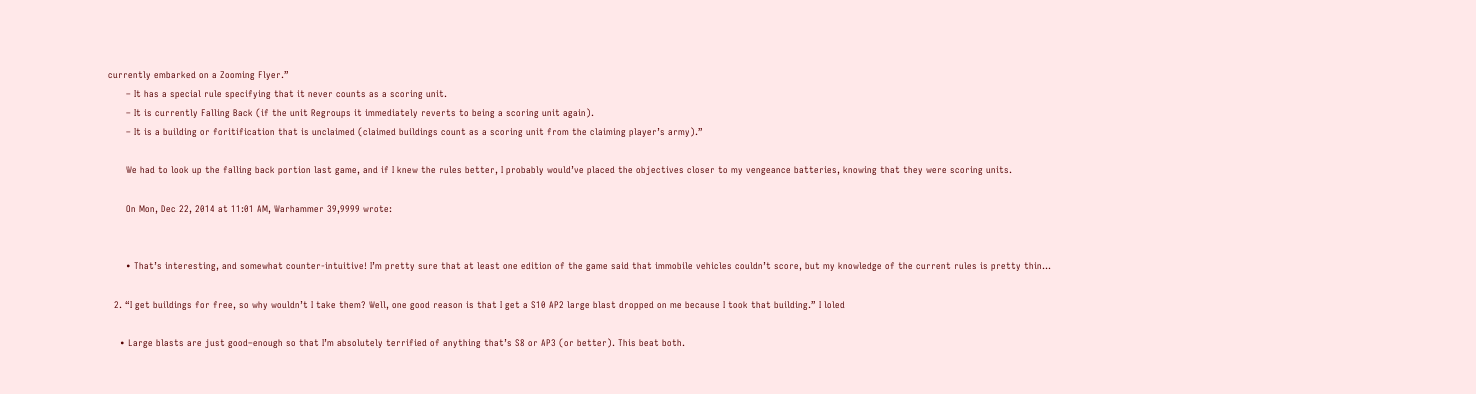currently embarked on a Zooming Flyer.”
      – It has a special rule specifying that it never counts as a scoring unit.
      – It is currently Falling Back (if the unit Regroups it immediately reverts to being a scoring unit again).
      – It is a building or foritification that is unclaimed (claimed buildings count as a scoring unit from the claiming player’s army).”

      We had to look up the falling back portion last game, and if I knew the rules better, I probably would’ve placed the objectives closer to my vengeance batteries, knowing that they were scoring units.

      On Mon, Dec 22, 2014 at 11:01 AM, Warhammer 39,9999 wrote:


      • That’s interesting, and somewhat counter-intuitive! I’m pretty sure that at least one edition of the game said that immobile vehicles couldn’t score, but my knowledge of the current rules is pretty thin…

  2. “I get buildings for free, so why wouldn’t I take them? Well, one good reason is that I get a S10 AP2 large blast dropped on me because I took that building.” I loled

    • Large blasts are just good–enough so that I’m absolutely terrified of anything that’s S8 or AP3 (or better). This beat both.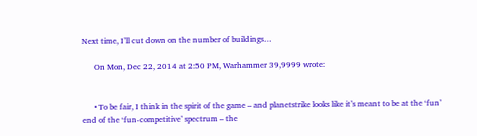Next time, I’ll cut down on the number of buildings…

      On Mon, Dec 22, 2014 at 2:50 PM, Warhammer 39,9999 wrote:


      • To be fair, I think in the spirit of the game – and planetstrike looks like it’s meant to be at the ‘fun’ end of the ‘fun-competitive’ spectrum – the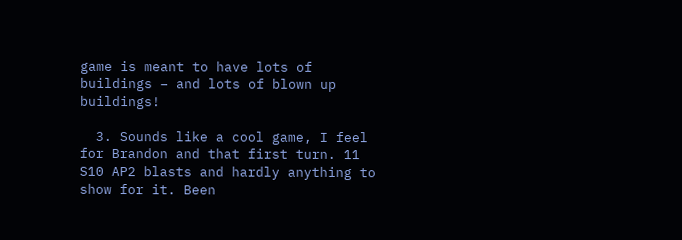game is meant to have lots of buildings – and lots of blown up buildings!

  3. Sounds like a cool game, I feel for Brandon and that first turn. 11 S10 AP2 blasts and hardly anything to show for it. Been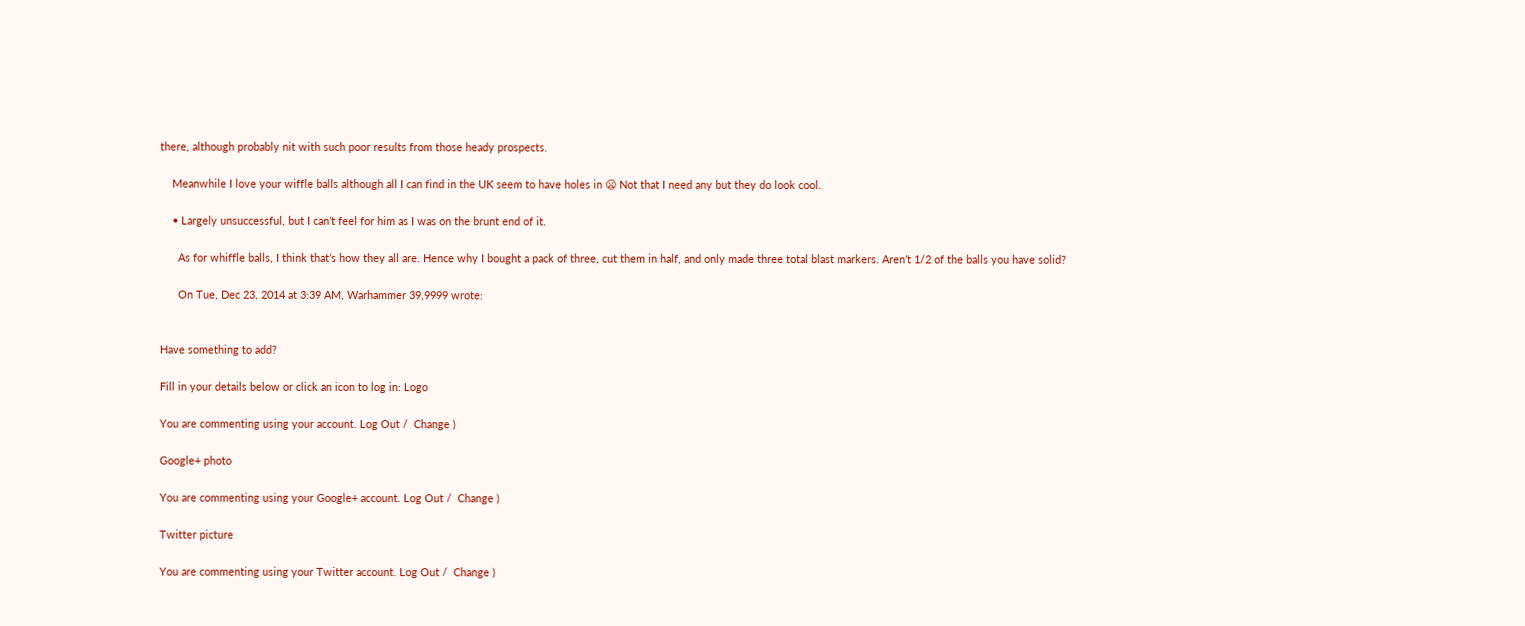there, although probably nit with such poor results from those heady prospects.

    Meanwhile I love your wiffle balls although all I can find in the UK seem to have holes in 😦 Not that I need any but they do look cool.

    • Largely unsuccessful, but I can’t feel for him as I was on the brunt end of it.

      As for whiffle balls, I think that’s how they all are. Hence why I bought a pack of three, cut them in half, and only made three total blast markers. Aren’t 1/2 of the balls you have solid?

      On Tue, Dec 23, 2014 at 3:39 AM, Warhammer 39,9999 wrote:


Have something to add?

Fill in your details below or click an icon to log in: Logo

You are commenting using your account. Log Out /  Change )

Google+ photo

You are commenting using your Google+ account. Log Out /  Change )

Twitter picture

You are commenting using your Twitter account. Log Out /  Change )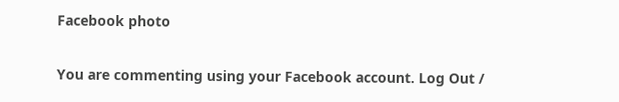Facebook photo

You are commenting using your Facebook account. Log Out /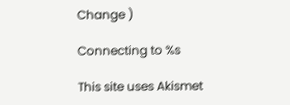Change )

Connecting to %s

This site uses Akismet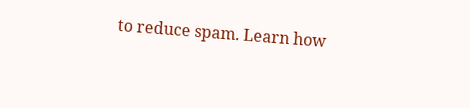to reduce spam. Learn how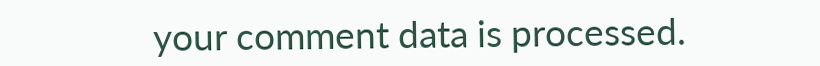your comment data is processed.